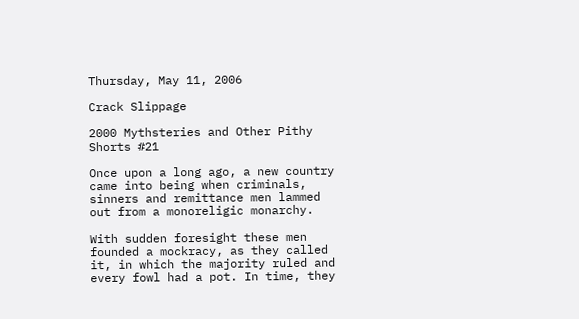Thursday, May 11, 2006

Crack Slippage

2000 Mythsteries and Other Pithy Shorts #21

Once upon a long ago, a new country came into being when criminals, sinners and remittance men lammed out from a monoreligic monarchy.

With sudden foresight these men founded a mockracy, as they called it, in which the majority ruled and every fowl had a pot. In time, they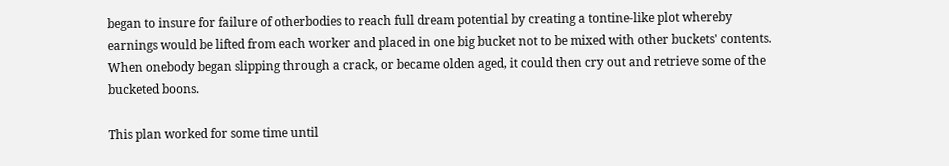began to insure for failure of otherbodies to reach full dream potential by creating a tontine-like plot whereby earnings would be lifted from each worker and placed in one big bucket not to be mixed with other buckets' contents. When onebody began slipping through a crack, or became olden aged, it could then cry out and retrieve some of the bucketed boons.

This plan worked for some time until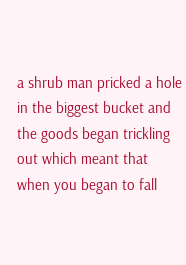a shrub man pricked a hole in the biggest bucket and the goods began trickling out which meant that when you began to fall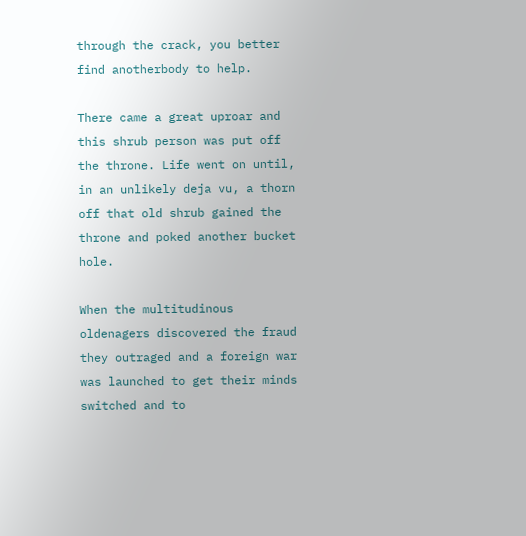through the crack, you better find anotherbody to help.

There came a great uproar and this shrub person was put off the throne. Life went on until, in an unlikely deja vu, a thorn off that old shrub gained the throne and poked another bucket hole.

When the multitudinous oldenagers discovered the fraud they outraged and a foreign war was launched to get their minds switched and to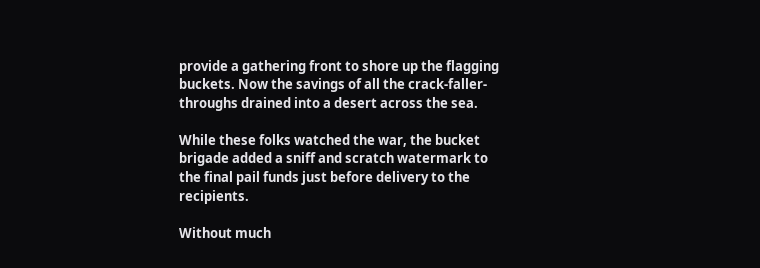provide a gathering front to shore up the flagging buckets. Now the savings of all the crack-faller-throughs drained into a desert across the sea.

While these folks watched the war, the bucket brigade added a sniff and scratch watermark to the final pail funds just before delivery to the recipients.

Without much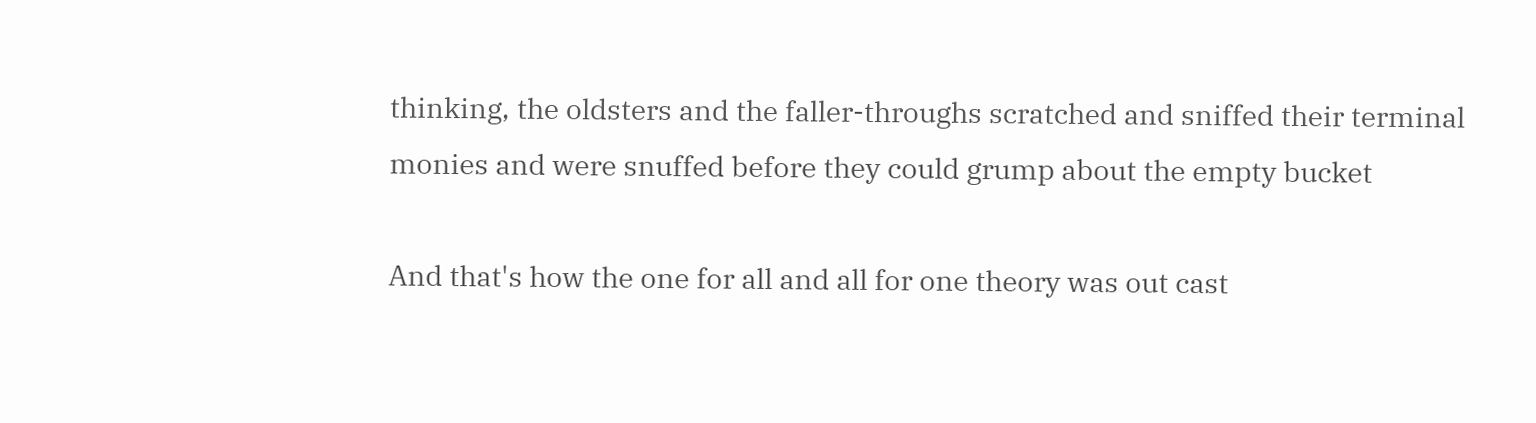thinking, the oldsters and the faller-throughs scratched and sniffed their terminal monies and were snuffed before they could grump about the empty bucket

And that's how the one for all and all for one theory was out cast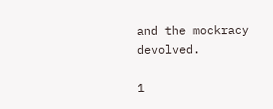and the mockracy devolved.

1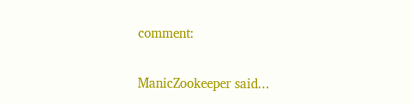comment:

ManicZookeeper said...